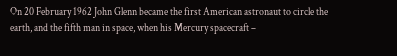On 20 February 1962 John Glenn became the first American astronaut to circle the earth, and the fifth man in space, when his Mercury spacecraft –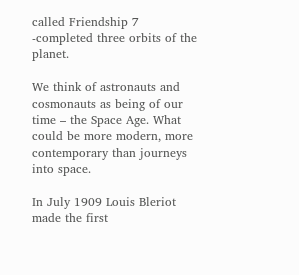called Friendship 7 -completed three orbits of the planet.

We think of astronauts and cosmonauts as being of our time – the Space Age. What could be more modern, more contemporary than journeys into space.

In July 1909 Louis Bleriot made the first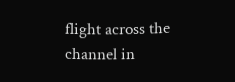flight across the channel in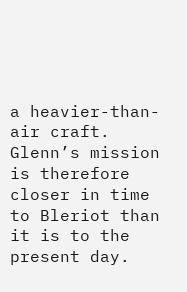a heavier-than-air craft. Glenn’s mission is therefore closer in time to Bleriot than it is to the present day.